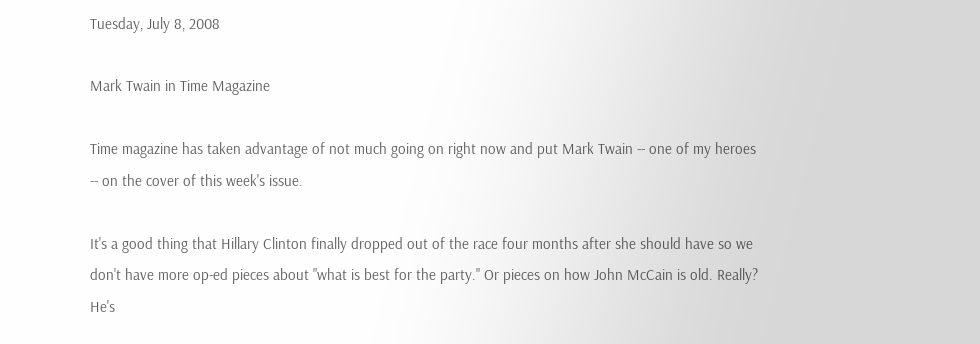Tuesday, July 8, 2008

Mark Twain in Time Magazine

Time magazine has taken advantage of not much going on right now and put Mark Twain -- one of my heroes -- on the cover of this week's issue.

It's a good thing that Hillary Clinton finally dropped out of the race four months after she should have so we don't have more op-ed pieces about "what is best for the party." Or pieces on how John McCain is old. Really? He's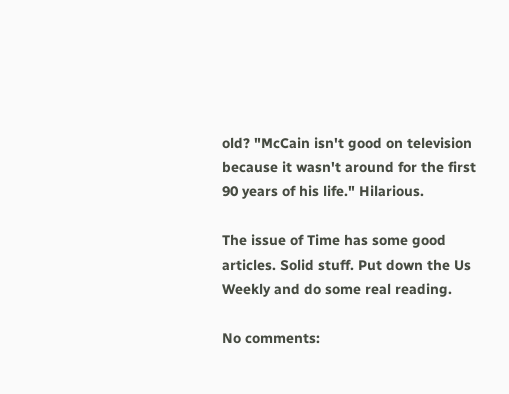old? "McCain isn't good on television because it wasn't around for the first 90 years of his life." Hilarious.

The issue of Time has some good articles. Solid stuff. Put down the Us Weekly and do some real reading.

No comments: